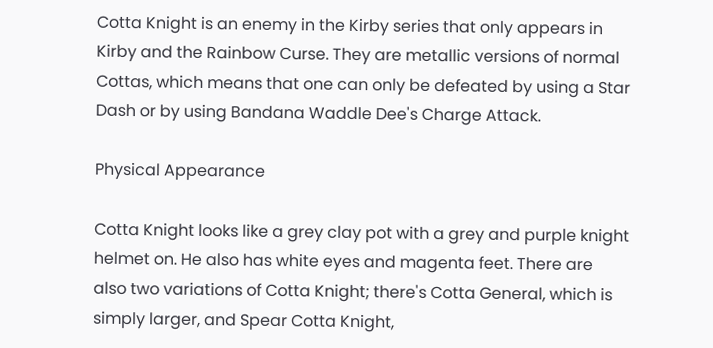Cotta Knight is an enemy in the Kirby series that only appears in Kirby and the Rainbow Curse. They are metallic versions of normal Cottas, which means that one can only be defeated by using a Star Dash or by using Bandana Waddle Dee's Charge Attack.

Physical Appearance

Cotta Knight looks like a grey clay pot with a grey and purple knight helmet on. He also has white eyes and magenta feet. There are also two variations of Cotta Knight; there's Cotta General, which is simply larger, and Spear Cotta Knight,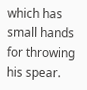which has small hands for throwing his spear.